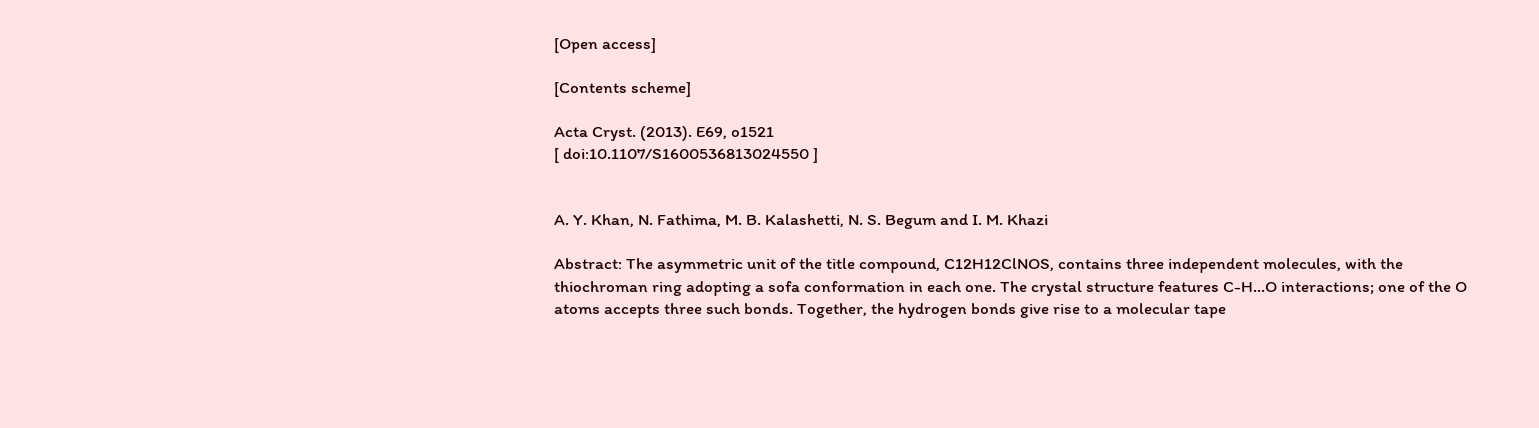[Open access]

[Contents scheme]

Acta Cryst. (2013). E69, o1521
[ doi:10.1107/S1600536813024550 ]


A. Y. Khan, N. Fathima, M. B. Kalashetti, N. S. Begum and I. M. Khazi

Abstract: The asymmetric unit of the title compound, C12H12ClNOS, contains three independent molecules, with the thiochroman ring adopting a sofa conformation in each one. The crystal structure features C-H...O interactions; one of the O atoms accepts three such bonds. Together, the hydrogen bonds give rise to a molecular tape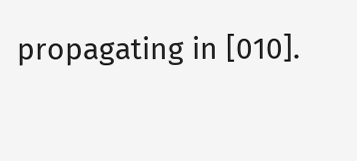propagating in [010].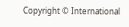Copyright © International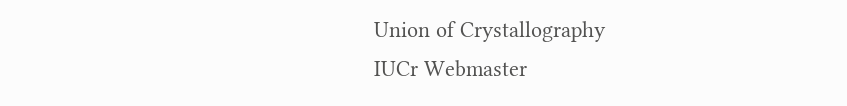Union of Crystallography
IUCr Webmaster